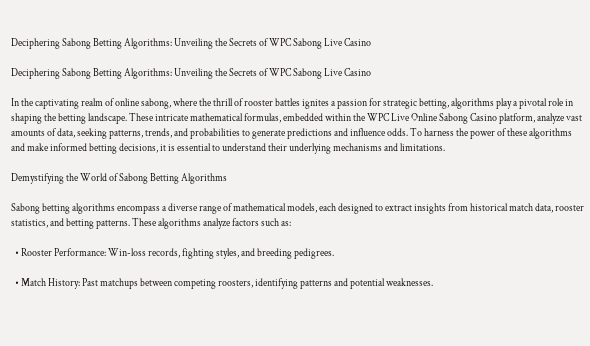Deciphering Sabong Betting Algorithms: Unveiling the Secrets of WPC Sabong Live Casino

Deciphering Sabong Betting Algorithms: Unveiling the Secrets of WPC Sabong Live Casino

In the captivating realm of online sabong, where the thrill of rooster battles ignites a passion for strategic betting, algorithms play a pivotal role in shaping the betting landscape. These intricate mathematical formulas, embedded within the WPC Live Online Sabong Casino platform, analyze vast amounts of data, seeking patterns, trends, and probabilities to generate predictions and influence odds. To harness the power of these algorithms and make informed betting decisions, it is essential to understand their underlying mechanisms and limitations.

Demystifying the World of Sabong Betting Algorithms

Sabong betting algorithms encompass a diverse range of mathematical models, each designed to extract insights from historical match data, rooster statistics, and betting patterns. These algorithms analyze factors such as:

  • Rooster Performance: Win-loss records, fighting styles, and breeding pedigrees.

  • Match History: Past matchups between competing roosters, identifying patterns and potential weaknesses.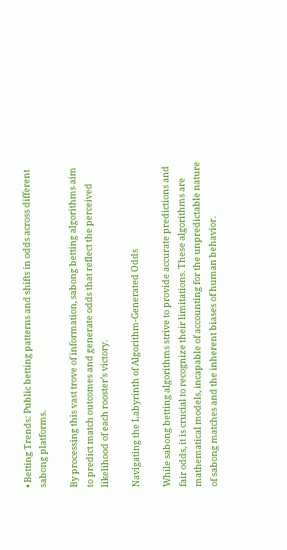• Betting Trends: Public betting patterns and shifts in odds across different sabong platforms.

By processing this vast trove of information, sabong betting algorithms aim to predict match outcomes and generate odds that reflect the perceived likelihood of each rooster’s victory.

Navigating the Labyrinth of Algorithm-Generated Odds

While sabong betting algorithms strive to provide accurate predictions and fair odds, it is crucial to recognize their limitations. These algorithms are mathematical models, incapable of accounting for the unpredictable nature of sabong matches and the inherent biases of human behavior.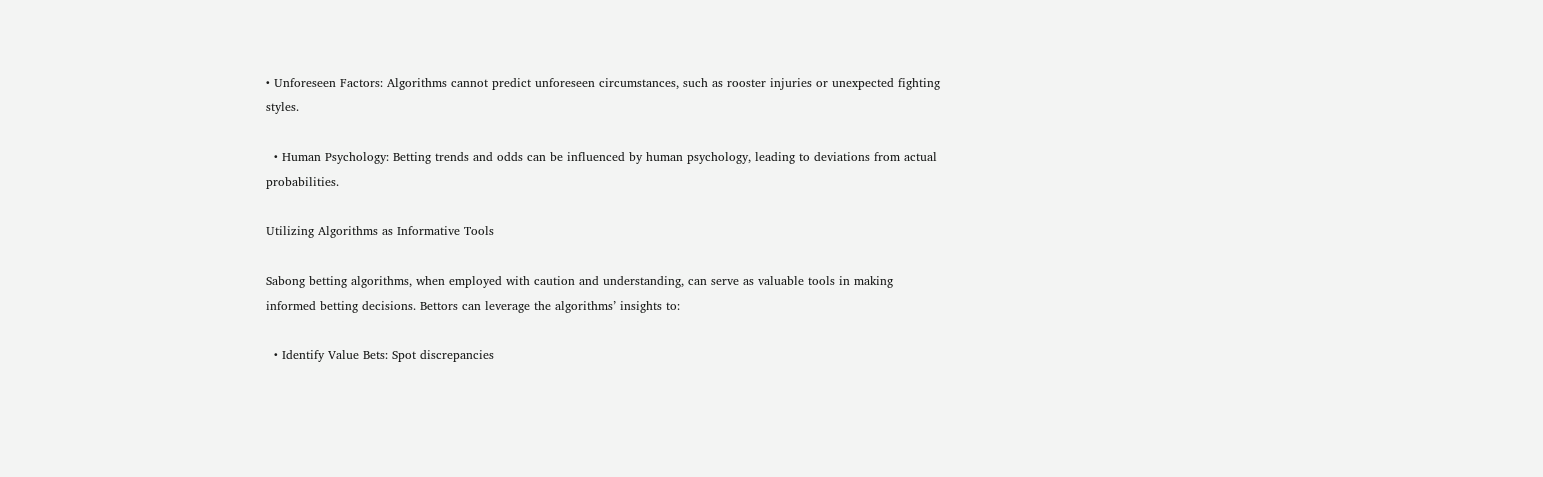• Unforeseen Factors: Algorithms cannot predict unforeseen circumstances, such as rooster injuries or unexpected fighting styles.

  • Human Psychology: Betting trends and odds can be influenced by human psychology, leading to deviations from actual probabilities.

Utilizing Algorithms as Informative Tools

Sabong betting algorithms, when employed with caution and understanding, can serve as valuable tools in making informed betting decisions. Bettors can leverage the algorithms’ insights to:

  • Identify Value Bets: Spot discrepancies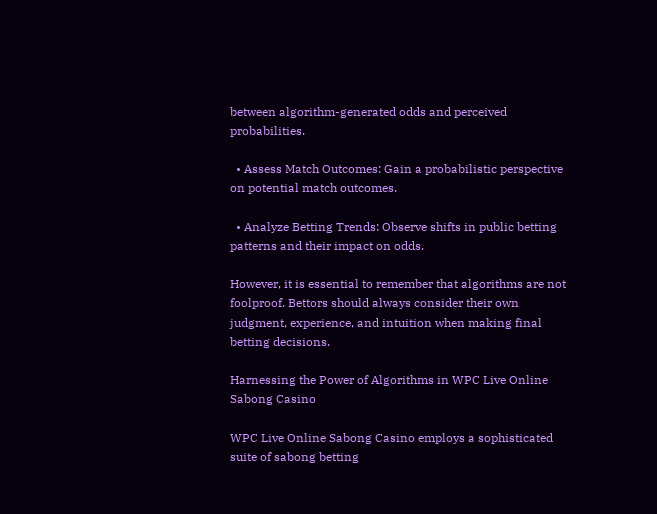between algorithm-generated odds and perceived probabilities.

  • Assess Match Outcomes: Gain a probabilistic perspective on potential match outcomes.

  • Analyze Betting Trends: Observe shifts in public betting patterns and their impact on odds.

However, it is essential to remember that algorithms are not foolproof. Bettors should always consider their own judgment, experience, and intuition when making final betting decisions.

Harnessing the Power of Algorithms in WPC Live Online Sabong Casino

WPC Live Online Sabong Casino employs a sophisticated suite of sabong betting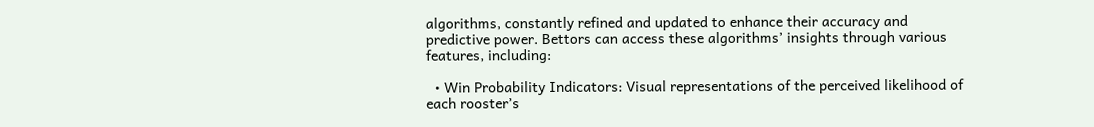algorithms, constantly refined and updated to enhance their accuracy and predictive power. Bettors can access these algorithms’ insights through various features, including:

  • Win Probability Indicators: Visual representations of the perceived likelihood of each rooster’s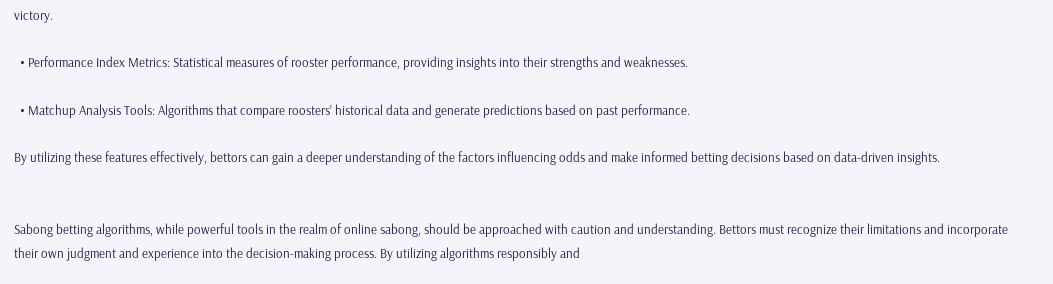victory.

  • Performance Index Metrics: Statistical measures of rooster performance, providing insights into their strengths and weaknesses.

  • Matchup Analysis Tools: Algorithms that compare roosters’ historical data and generate predictions based on past performance.

By utilizing these features effectively, bettors can gain a deeper understanding of the factors influencing odds and make informed betting decisions based on data-driven insights.


Sabong betting algorithms, while powerful tools in the realm of online sabong, should be approached with caution and understanding. Bettors must recognize their limitations and incorporate their own judgment and experience into the decision-making process. By utilizing algorithms responsibly and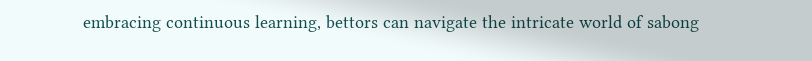embracing continuous learning, bettors can navigate the intricate world of sabong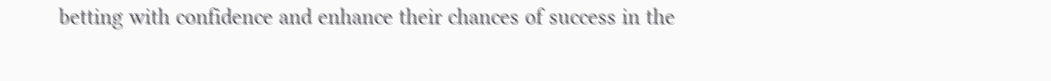betting with confidence and enhance their chances of success in the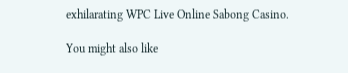exhilarating WPC Live Online Sabong Casino.

You might also like